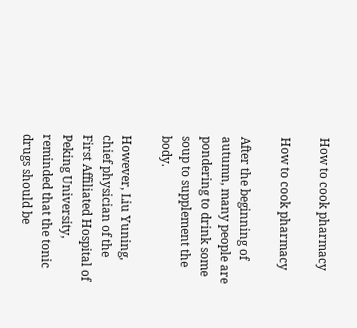How to cook pharmacy

How to cook pharmacy

After the beginning of autumn, many people are pondering to drink some soup to supplement the body.

However, Liu Yuning, chief physician of the First Affiliated Hospital of Peking University, reminded that the tonic drugs should be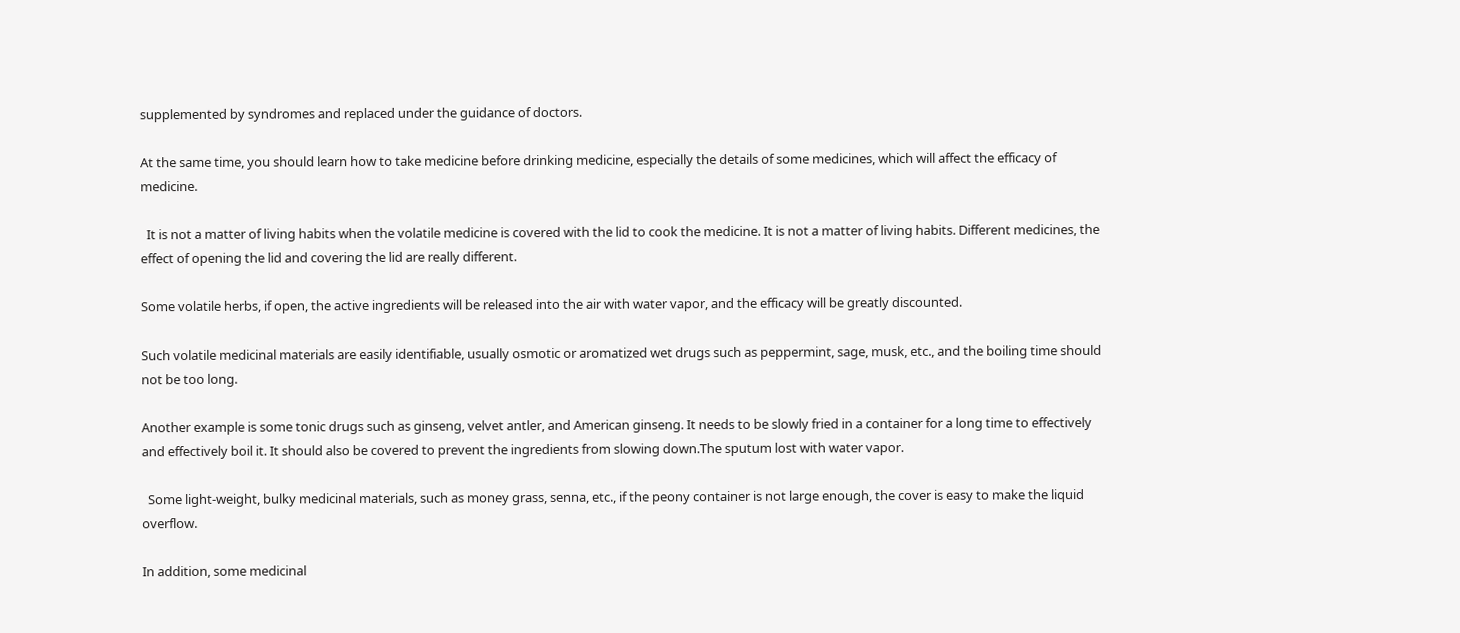supplemented by syndromes and replaced under the guidance of doctors.

At the same time, you should learn how to take medicine before drinking medicine, especially the details of some medicines, which will affect the efficacy of medicine.

  It is not a matter of living habits when the volatile medicine is covered with the lid to cook the medicine. It is not a matter of living habits. Different medicines, the effect of opening the lid and covering the lid are really different.

Some volatile herbs, if open, the active ingredients will be released into the air with water vapor, and the efficacy will be greatly discounted.

Such volatile medicinal materials are easily identifiable, usually osmotic or aromatized wet drugs such as peppermint, sage, musk, etc., and the boiling time should not be too long.

Another example is some tonic drugs such as ginseng, velvet antler, and American ginseng. It needs to be slowly fried in a container for a long time to effectively and effectively boil it. It should also be covered to prevent the ingredients from slowing down.The sputum lost with water vapor.

  Some light-weight, bulky medicinal materials, such as money grass, senna, etc., if the peony container is not large enough, the cover is easy to make the liquid overflow.

In addition, some medicinal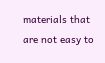materials that are not easy to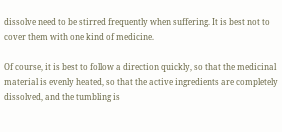dissolve need to be stirred frequently when suffering. It is best not to cover them with one kind of medicine.

Of course, it is best to follow a direction quickly, so that the medicinal material is evenly heated, so that the active ingredients are completely dissolved, and the tumbling is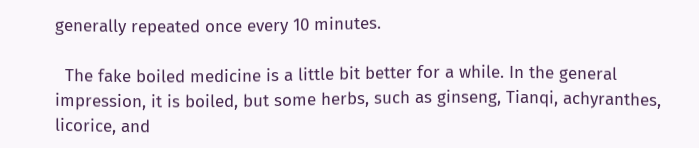generally repeated once every 10 minutes.

  The fake boiled medicine is a little bit better for a while. In the general impression, it is boiled, but some herbs, such as ginseng, Tianqi, achyranthes, licorice, and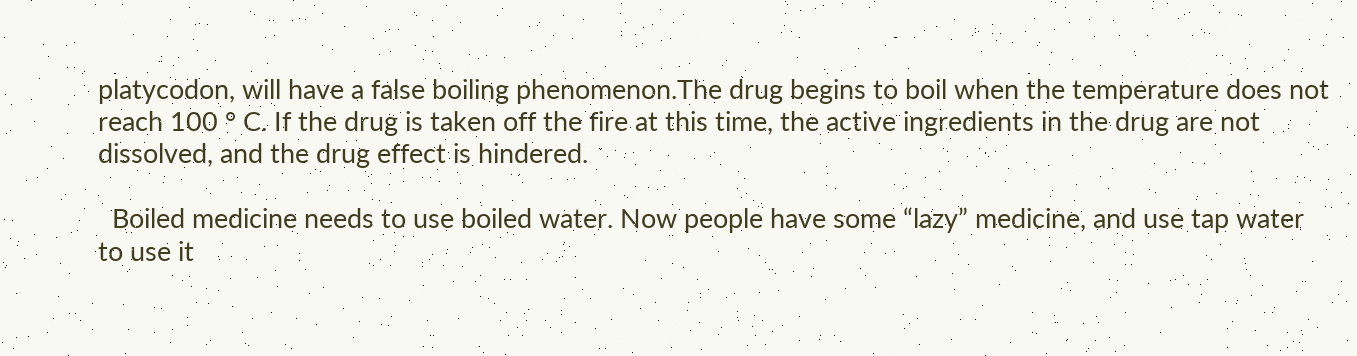platycodon, will have a false boiling phenomenon.The drug begins to boil when the temperature does not reach 100 ° C. If the drug is taken off the fire at this time, the active ingredients in the drug are not dissolved, and the drug effect is hindered.

  Boiled medicine needs to use boiled water. Now people have some “lazy” medicine, and use tap water to use it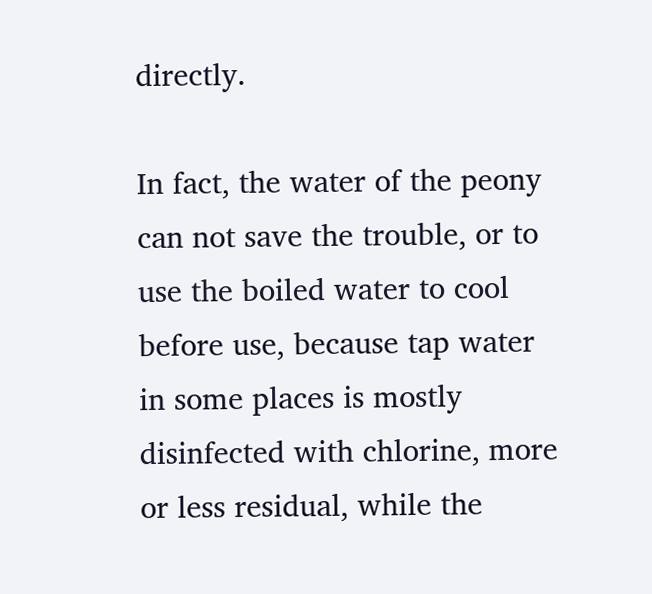directly.

In fact, the water of the peony can not save the trouble, or to use the boiled water to cool before use, because tap water in some places is mostly disinfected with chlorine, more or less residual, while the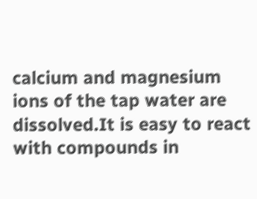calcium and magnesium ions of the tap water are dissolved.It is easy to react with compounds in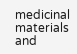medicinal materials and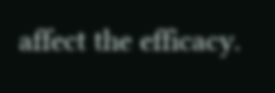affect the efficacy.